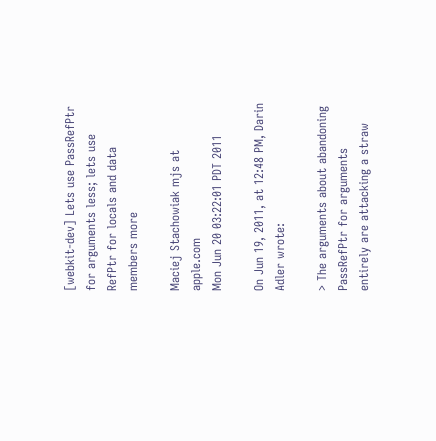[webkit-dev] Lets use PassRefPtr for arguments less; lets use RefPtr for locals and data members more

Maciej Stachowiak mjs at apple.com
Mon Jun 20 03:22:01 PDT 2011

On Jun 19, 2011, at 12:48 PM, Darin Adler wrote:

> The arguments about abandoning PassRefPtr for arguments entirely are attacking a straw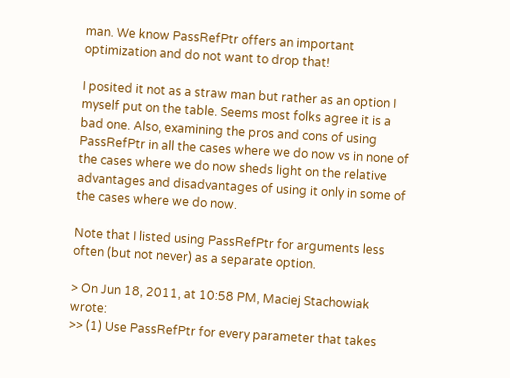man. We know PassRefPtr offers an important optimization and do not want to drop that!

I posited it not as a straw man but rather as an option I myself put on the table. Seems most folks agree it is a bad one. Also, examining the pros and cons of using PassRefPtr in all the cases where we do now vs in none of the cases where we do now sheds light on the relative advantages and disadvantages of using it only in some of the cases where we do now.

Note that I listed using PassRefPtr for arguments less often (but not never) as a separate option.

> On Jun 18, 2011, at 10:58 PM, Maciej Stachowiak wrote:
>> (1) Use PassRefPtr for every parameter that takes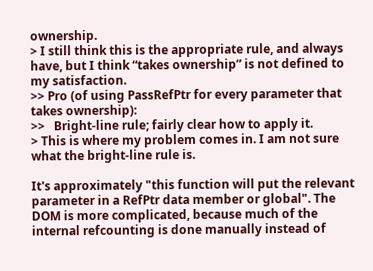ownership.
> I still think this is the appropriate rule, and always have, but I think “takes ownership” is not defined to my satisfaction.
>> Pro (of using PassRefPtr for every parameter that takes ownership):
>>   Bright-line rule; fairly clear how to apply it.
> This is where my problem comes in. I am not sure what the bright-line rule is.

It's approximately "this function will put the relevant parameter in a RefPtr data member or global". The DOM is more complicated, because much of the internal refcounting is done manually instead of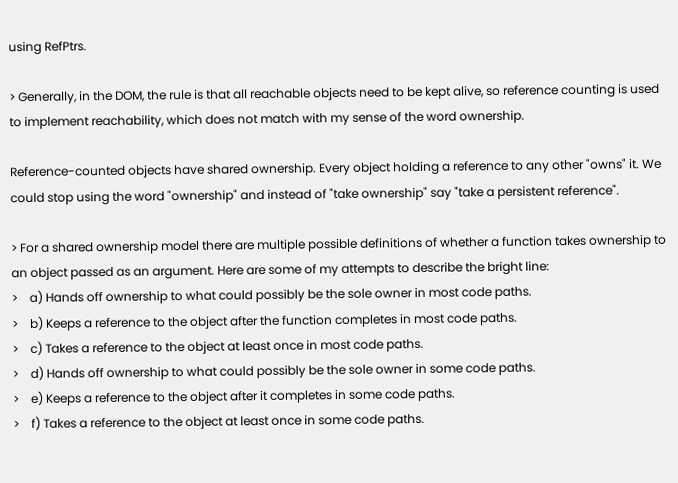using RefPtrs.

> Generally, in the DOM, the rule is that all reachable objects need to be kept alive, so reference counting is used to implement reachability, which does not match with my sense of the word ownership.

Reference-counted objects have shared ownership. Every object holding a reference to any other "owns" it. We could stop using the word "ownership" and instead of "take ownership" say "take a persistent reference".

> For a shared ownership model there are multiple possible definitions of whether a function takes ownership to an object passed as an argument. Here are some of my attempts to describe the bright line:
>    a) Hands off ownership to what could possibly be the sole owner in most code paths.
>    b) Keeps a reference to the object after the function completes in most code paths.
>    c) Takes a reference to the object at least once in most code paths.
>    d) Hands off ownership to what could possibly be the sole owner in some code paths.
>    e) Keeps a reference to the object after it completes in some code paths.
>    f) Takes a reference to the object at least once in some code paths.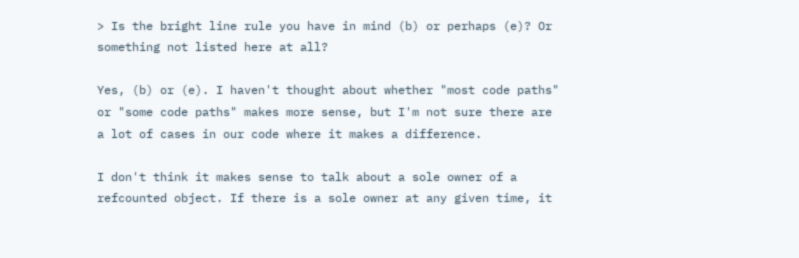> Is the bright line rule you have in mind (b) or perhaps (e)? Or something not listed here at all?

Yes, (b) or (e). I haven't thought about whether "most code paths" or "some code paths" makes more sense, but I'm not sure there are a lot of cases in our code where it makes a difference.

I don't think it makes sense to talk about a sole owner of a refcounted object. If there is a sole owner at any given time, it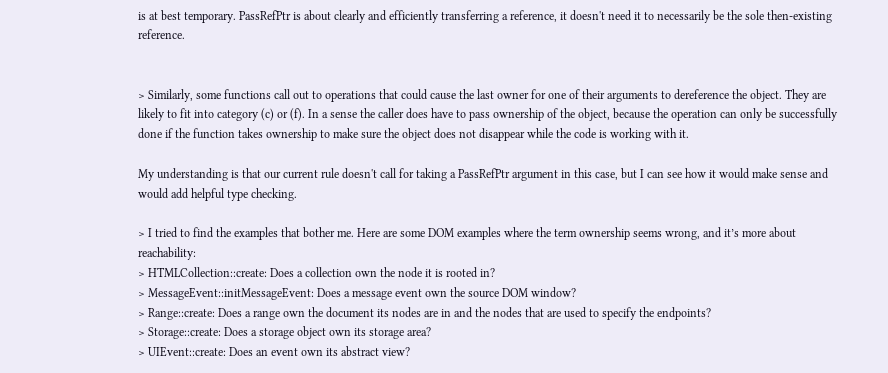is at best temporary. PassRefPtr is about clearly and efficiently transferring a reference, it doesn't need it to necessarily be the sole then-existing reference.


> Similarly, some functions call out to operations that could cause the last owner for one of their arguments to dereference the object. They are likely to fit into category (c) or (f). In a sense the caller does have to pass ownership of the object, because the operation can only be successfully done if the function takes ownership to make sure the object does not disappear while the code is working with it.

My understanding is that our current rule doesn't call for taking a PassRefPtr argument in this case, but I can see how it would make sense and would add helpful type checking.

> I tried to find the examples that bother me. Here are some DOM examples where the term ownership seems wrong, and it’s more about reachability:
> HTMLCollection::create: Does a collection own the node it is rooted in?
> MessageEvent::initMessageEvent: Does a message event own the source DOM window?
> Range::create: Does a range own the document its nodes are in and the nodes that are used to specify the endpoints?
> Storage::create: Does a storage object own its storage area?
> UIEvent::create: Does an event own its abstract view?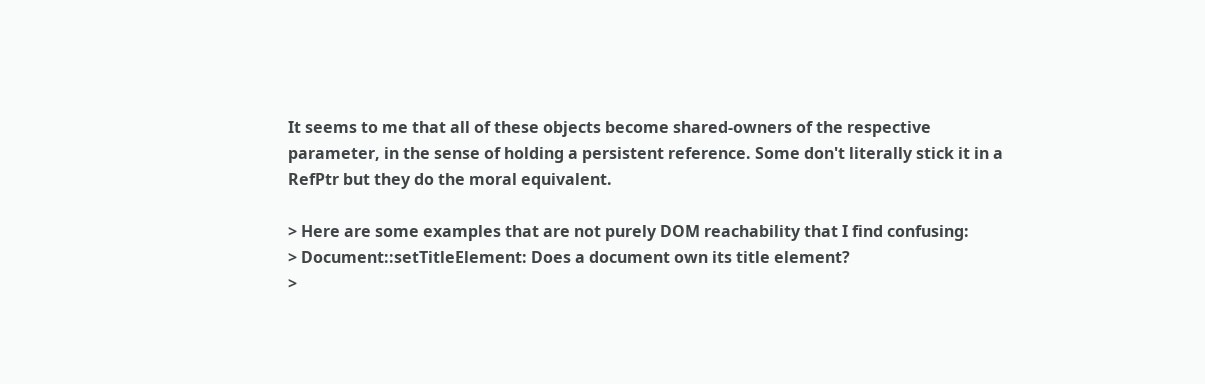It seems to me that all of these objects become shared-owners of the respective parameter, in the sense of holding a persistent reference. Some don't literally stick it in a RefPtr but they do the moral equivalent.

> Here are some examples that are not purely DOM reachability that I find confusing:
> Document::setTitleElement: Does a document own its title element?
>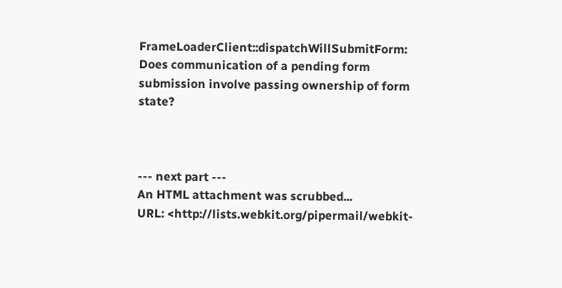FrameLoaderClient::dispatchWillSubmitForm: Does communication of a pending form submission involve passing ownership of form state?



--- next part ---
An HTML attachment was scrubbed...
URL: <http://lists.webkit.org/pipermail/webkit-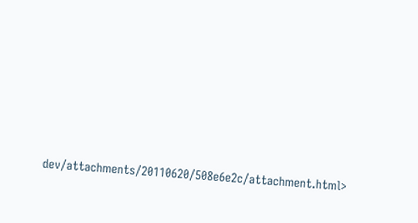dev/attachments/20110620/508e6e2c/attachment.html>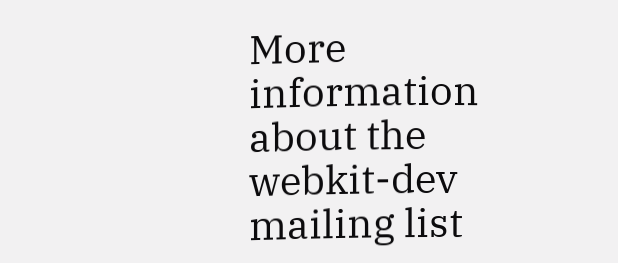More information about the webkit-dev mailing list